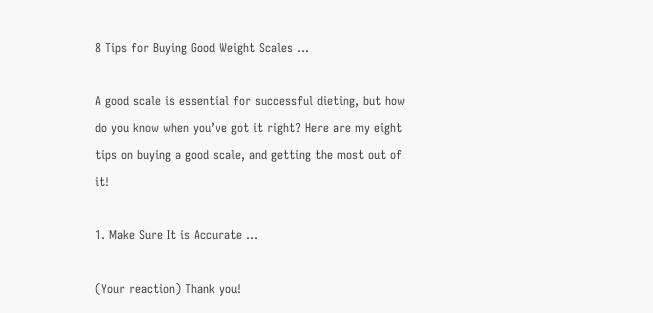8 Tips for Buying Good Weight Scales ...

A good scale is essential for successful dieting, but how do you know when you’ve got it right? Here are my eight tips on buying a good scale, and getting the most out of it!

1. Make Sure It is Accurate ...

(Your reaction) Thank you!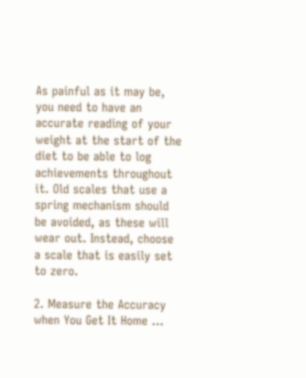As painful as it may be, you need to have an accurate reading of your weight at the start of the diet to be able to log achievements throughout it. Old scales that use a spring mechanism should be avoided, as these will wear out. Instead, choose a scale that is easily set to zero.

2. Measure the Accuracy when You Get It Home ...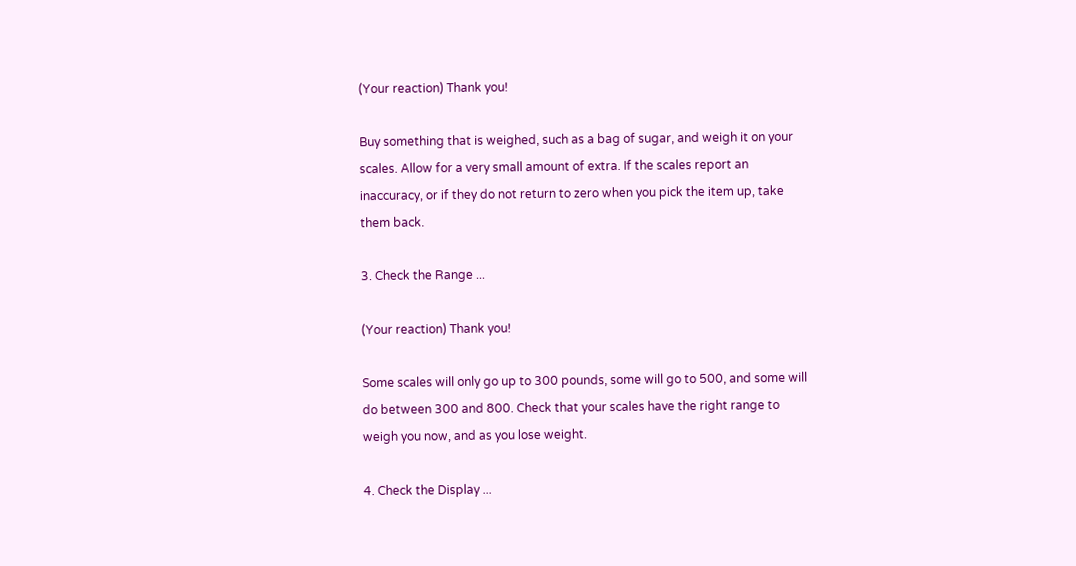(Your reaction) Thank you!

Buy something that is weighed, such as a bag of sugar, and weigh it on your scales. Allow for a very small amount of extra. If the scales report an inaccuracy, or if they do not return to zero when you pick the item up, take them back.

3. Check the Range ...

(Your reaction) Thank you!

Some scales will only go up to 300 pounds, some will go to 500, and some will do between 300 and 800. Check that your scales have the right range to weigh you now, and as you lose weight.

4. Check the Display ...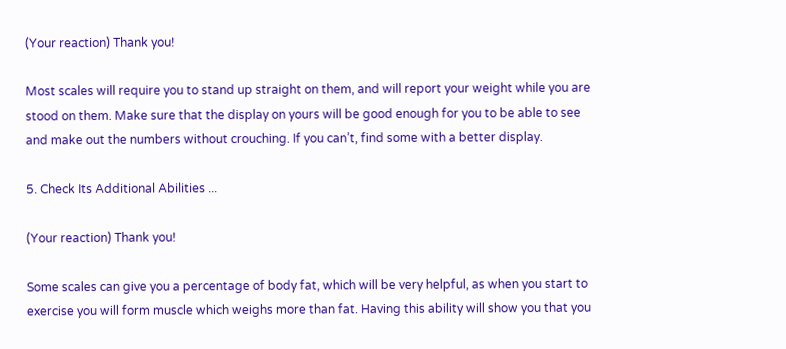(Your reaction) Thank you!

Most scales will require you to stand up straight on them, and will report your weight while you are stood on them. Make sure that the display on yours will be good enough for you to be able to see and make out the numbers without crouching. If you can’t, find some with a better display.

5. Check Its Additional Abilities ...

(Your reaction) Thank you!

Some scales can give you a percentage of body fat, which will be very helpful, as when you start to exercise you will form muscle which weighs more than fat. Having this ability will show you that you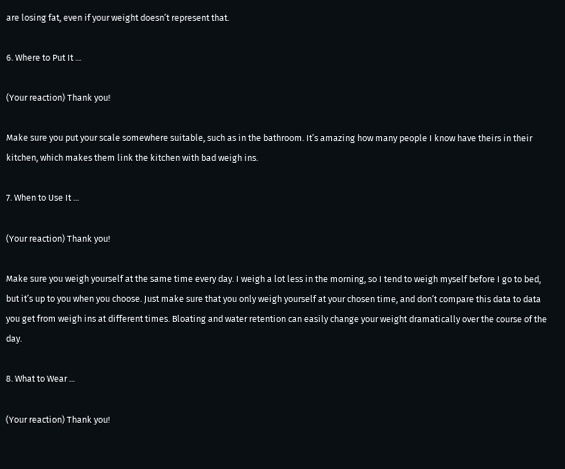are losing fat, even if your weight doesn’t represent that.

6. Where to Put It ...

(Your reaction) Thank you!

Make sure you put your scale somewhere suitable, such as in the bathroom. It’s amazing how many people I know have theirs in their kitchen, which makes them link the kitchen with bad weigh ins.

7. When to Use It ...

(Your reaction) Thank you!

Make sure you weigh yourself at the same time every day. I weigh a lot less in the morning, so I tend to weigh myself before I go to bed, but it’s up to you when you choose. Just make sure that you only weigh yourself at your chosen time, and don’t compare this data to data you get from weigh ins at different times. Bloating and water retention can easily change your weight dramatically over the course of the day.

8. What to Wear ...

(Your reaction) Thank you!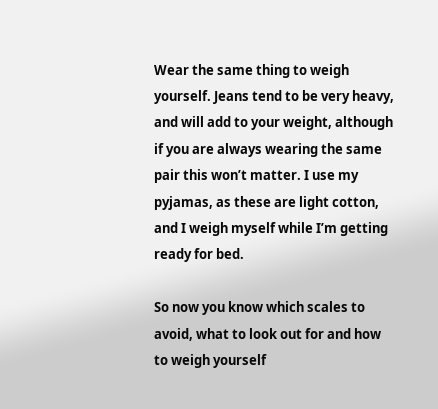Wear the same thing to weigh yourself. Jeans tend to be very heavy, and will add to your weight, although if you are always wearing the same pair this won’t matter. I use my pyjamas, as these are light cotton, and I weigh myself while I’m getting ready for bed.

So now you know which scales to avoid, what to look out for and how to weigh yourself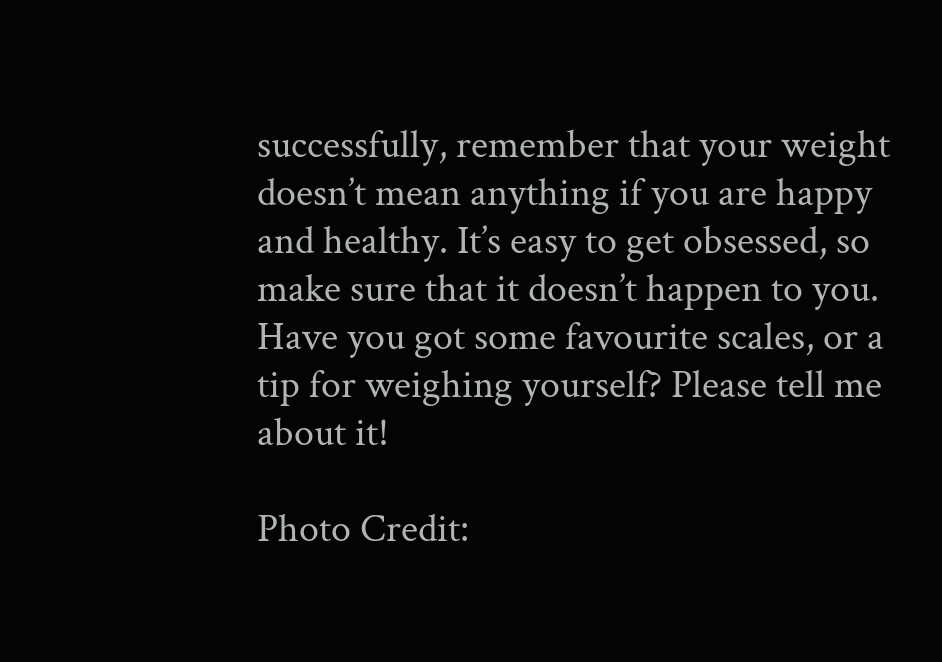successfully, remember that your weight doesn’t mean anything if you are happy and healthy. It’s easy to get obsessed, so make sure that it doesn’t happen to you. Have you got some favourite scales, or a tip for weighing yourself? Please tell me about it!

Photo Credit: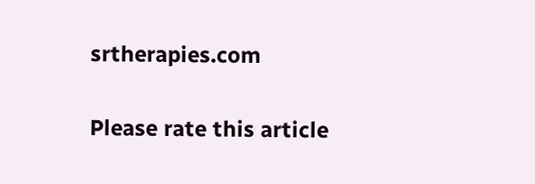srtherapies.com

Please rate this article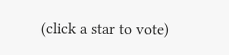(click a star to vote)